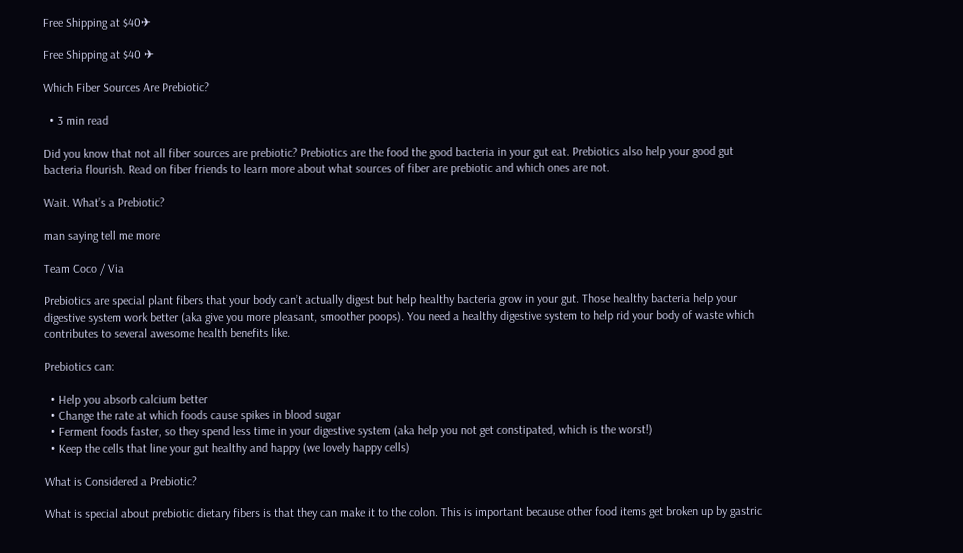Free Shipping at $40✈

Free Shipping at $40 ✈

Which Fiber Sources Are Prebiotic?

  • 3 min read

Did you know that not all fiber sources are prebiotic? Prebiotics are the food the good bacteria in your gut eat. Prebiotics also help your good gut bacteria flourish. Read on fiber friends to learn more about what sources of fiber are prebiotic and which ones are not.

Wait. What’s a Prebiotic?

man saying tell me more

Team Coco / Via

Prebiotics are special plant fibers that your body can’t actually digest but help healthy bacteria grow in your gut. Those healthy bacteria help your digestive system work better (aka give you more pleasant, smoother poops). You need a healthy digestive system to help rid your body of waste which contributes to several awesome health benefits like.

Prebiotics can:

  • Help you absorb calcium better
  • Change the rate at which foods cause spikes in blood sugar
  • Ferment foods faster, so they spend less time in your digestive system (aka help you not get constipated, which is the worst!)
  • Keep the cells that line your gut healthy and happy (we lovely happy cells)

What is Considered a Prebiotic?

What is special about prebiotic dietary fibers is that they can make it to the colon. This is important because other food items get broken up by gastric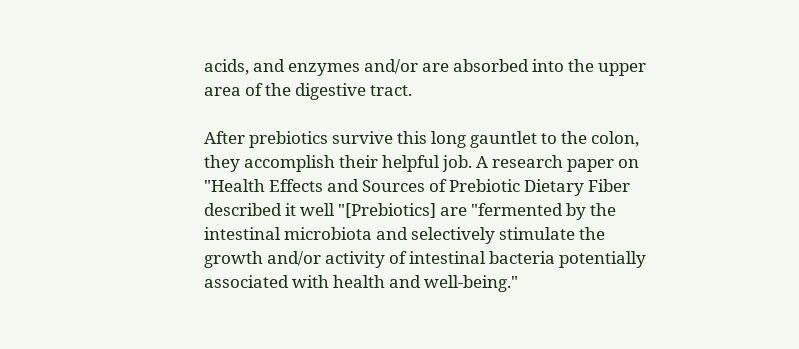acids, and enzymes and/or are absorbed into the upper area of the digestive tract.

After prebiotics survive this long gauntlet to the colon, they accomplish their helpful job. A research paper on "Health Effects and Sources of Prebiotic Dietary Fiber described it well "[Prebiotics] are "fermented by the intestinal microbiota and selectively stimulate the growth and/or activity of intestinal bacteria potentially associated with health and well-being."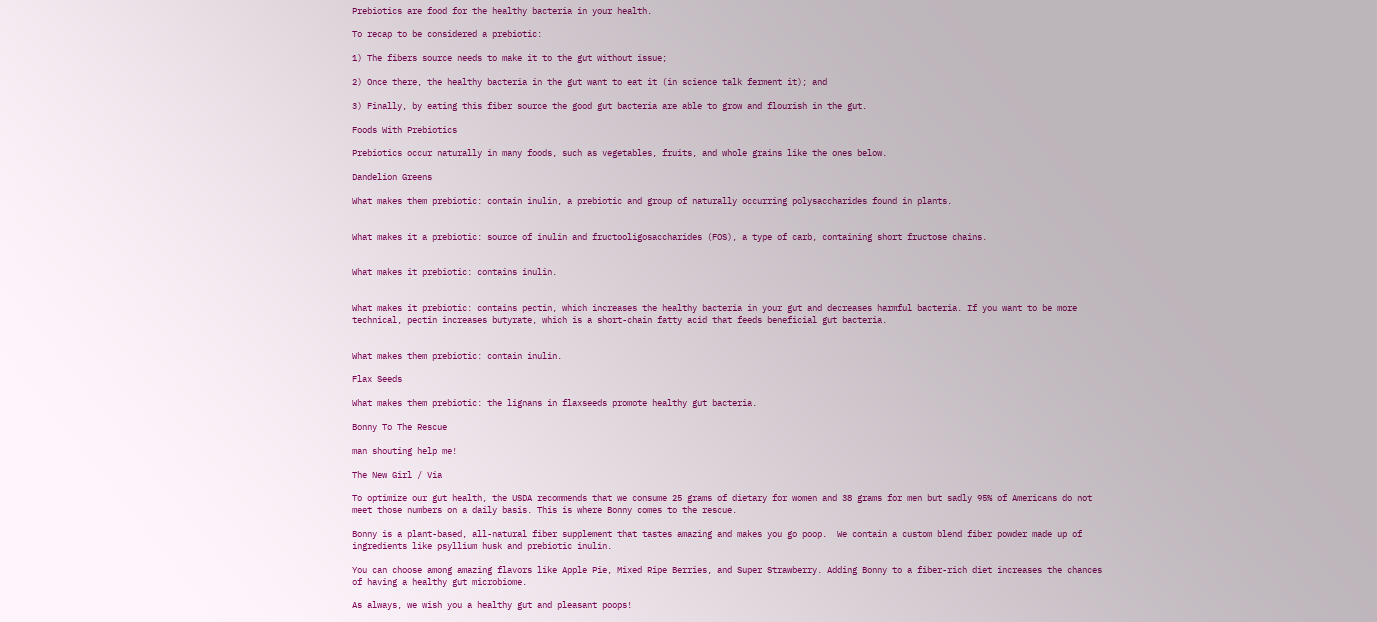Prebiotics are food for the healthy bacteria in your health.

To recap to be considered a prebiotic:

1) The fibers source needs to make it to the gut without issue;

2) Once there, the healthy bacteria in the gut want to eat it (in science talk ferment it); and

3) Finally, by eating this fiber source the good gut bacteria are able to grow and flourish in the gut.

Foods With Prebiotics

Prebiotics occur naturally in many foods, such as vegetables, fruits, and whole grains like the ones below.

Dandelion Greens

What makes them prebiotic: contain inulin, a prebiotic and group of naturally occurring polysaccharides found in plants.


What makes it a prebiotic: source of inulin and fructooligosaccharides (FOS), a type of carb, containing short fructose chains.


What makes it prebiotic: contains inulin.


What makes it prebiotic: contains pectin, which increases the healthy bacteria in your gut and decreases harmful bacteria. If you want to be more technical, pectin increases butyrate, which is a short-chain fatty acid that feeds beneficial gut bacteria.


What makes them prebiotic: contain inulin.

Flax Seeds

What makes them prebiotic: the lignans in flaxseeds promote healthy gut bacteria.

Bonny To The Rescue

man shouting help me!

The New Girl / Via

To optimize our gut health, the USDA recommends that we consume 25 grams of dietary for women and 38 grams for men but sadly 95% of Americans do not meet those numbers on a daily basis. This is where Bonny comes to the rescue.

Bonny is a plant-based, all-natural fiber supplement that tastes amazing and makes you go poop.  We contain a custom blend fiber powder made up of ingredients like psyllium husk and prebiotic inulin.

You can choose among amazing flavors like Apple Pie, Mixed Ripe Berries, and Super Strawberry. Adding Bonny to a fiber-rich diet increases the chances of having a healthy gut microbiome.

As always, we wish you a healthy gut and pleasant poops!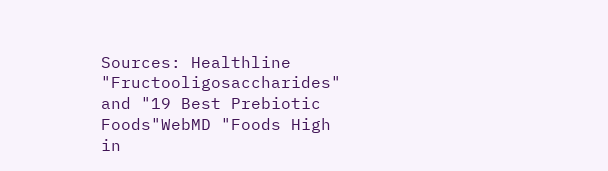Sources: Healthline "Fructooligosaccharides" and "19 Best Prebiotic Foods"WebMD "Foods High in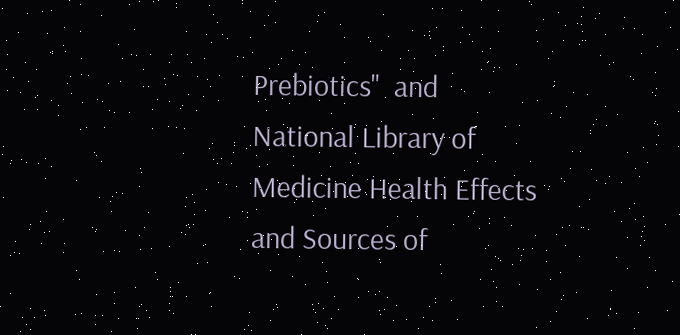Prebiotics"  and National Library of Medicine Health Effects and Sources of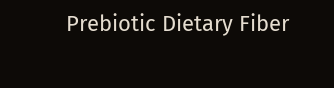Prebiotic Dietary Fiber